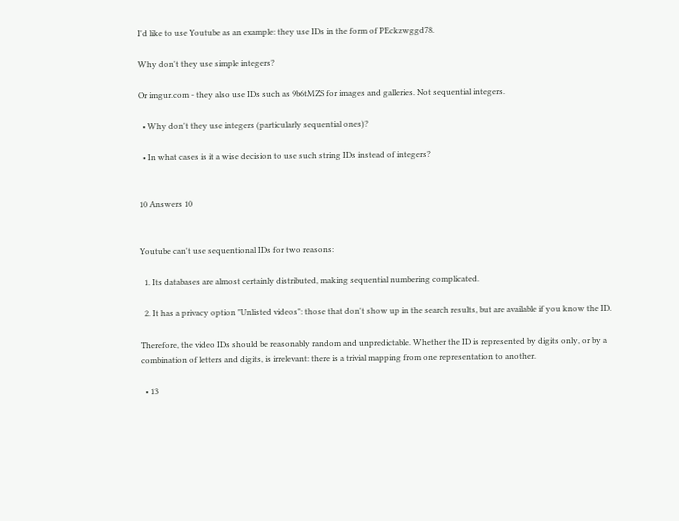I'd like to use Youtube as an example: they use IDs in the form of PEckzwggd78.

Why don't they use simple integers?

Or imgur.com - they also use IDs such as 9b6tMZS for images and galleries. Not sequential integers.

  • Why don't they use integers (particularly sequential ones)?

  • In what cases is it a wise decision to use such string IDs instead of integers?


10 Answers 10


Youtube can't use sequentional IDs for two reasons:

  1. Its databases are almost certainly distributed, making sequential numbering complicated.

  2. It has a privacy option "Unlisted videos": those that don't show up in the search results, but are available if you know the ID.

Therefore, the video IDs should be reasonably random and unpredictable. Whether the ID is represented by digits only, or by a combination of letters and digits, is irrelevant: there is a trivial mapping from one representation to another.

  • 13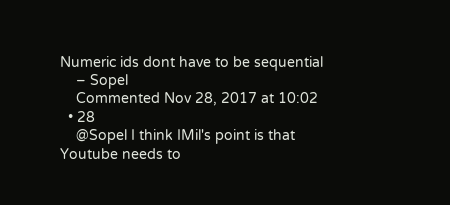Numeric ids dont have to be sequential
    – Sopel
    Commented Nov 28, 2017 at 10:02
  • 28
    @Sopel I think IMil's point is that Youtube needs to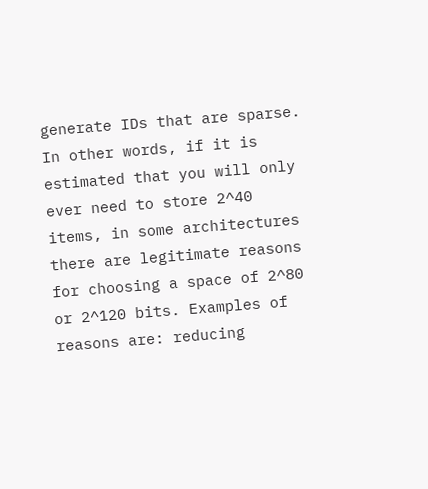generate IDs that are sparse. In other words, if it is estimated that you will only ever need to store 2^40 items, in some architectures there are legitimate reasons for choosing a space of 2^80 or 2^120 bits. Examples of reasons are: reducing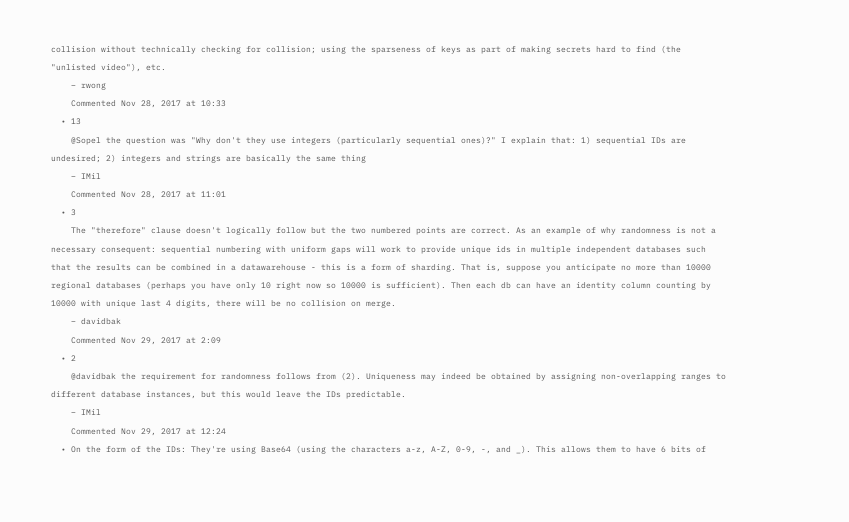collision without technically checking for collision; using the sparseness of keys as part of making secrets hard to find (the "unlisted video"), etc.
    – rwong
    Commented Nov 28, 2017 at 10:33
  • 13
    @Sopel the question was "Why don't they use integers (particularly sequential ones)?" I explain that: 1) sequential IDs are undesired; 2) integers and strings are basically the same thing
    – IMil
    Commented Nov 28, 2017 at 11:01
  • 3
    The "therefore" clause doesn't logically follow but the two numbered points are correct. As an example of why randomness is not a necessary consequent: sequential numbering with uniform gaps will work to provide unique ids in multiple independent databases such that the results can be combined in a datawarehouse - this is a form of sharding. That is, suppose you anticipate no more than 10000 regional databases (perhaps you have only 10 right now so 10000 is sufficient). Then each db can have an identity column counting by 10000 with unique last 4 digits, there will be no collision on merge.
    – davidbak
    Commented Nov 29, 2017 at 2:09
  • 2
    @davidbak the requirement for randomness follows from (2). Uniqueness may indeed be obtained by assigning non-overlapping ranges to different database instances, but this would leave the IDs predictable.
    – IMil
    Commented Nov 29, 2017 at 12:24
  • On the form of the IDs: They're using Base64 (using the characters a-z, A-Z, 0-9, -, and _). This allows them to have 6 bits of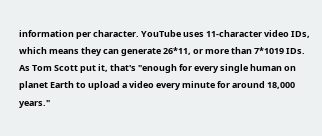information per character. YouTube uses 11-character video IDs, which means they can generate 26*11, or more than 7*1019 IDs. As Tom Scott put it, that's "enough for every single human on planet Earth to upload a video every minute for around 18,000 years."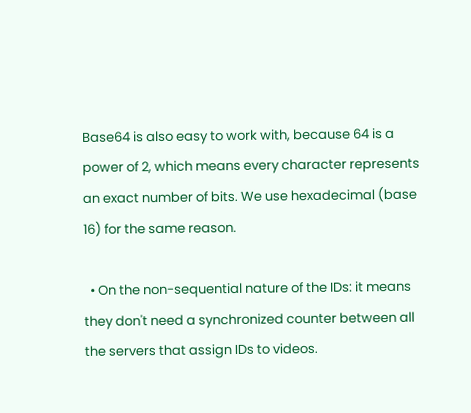Base64 is also easy to work with, because 64 is a power of 2, which means every character represents an exact number of bits. We use hexadecimal (base 16) for the same reason.

  • On the non-sequential nature of the IDs: it means they don't need a synchronized counter between all the servers that assign IDs to videos.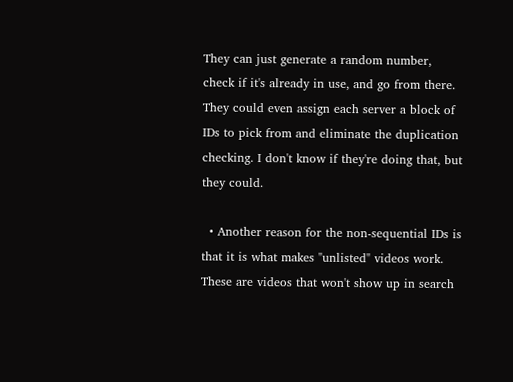They can just generate a random number, check if it's already in use, and go from there. They could even assign each server a block of IDs to pick from and eliminate the duplication checking. I don't know if they're doing that, but they could.

  • Another reason for the non-sequential IDs is that it is what makes "unlisted" videos work. These are videos that won't show up in search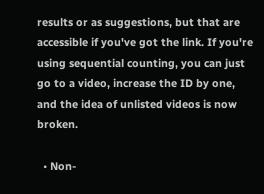results or as suggestions, but that are accessible if you've got the link. If you're using sequential counting, you can just go to a video, increase the ID by one, and the idea of unlisted videos is now broken.

  • Non-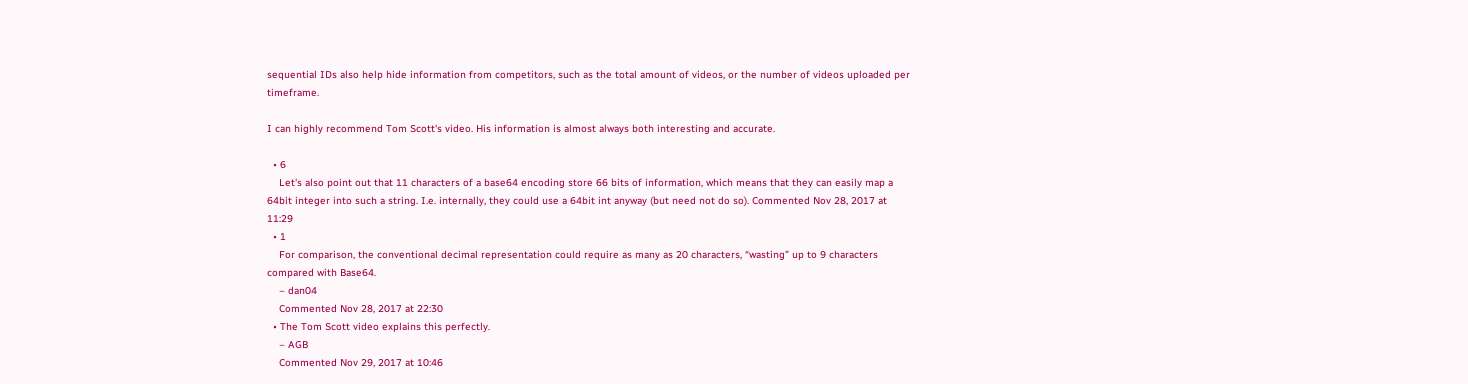sequential IDs also help hide information from competitors, such as the total amount of videos, or the number of videos uploaded per timeframe.

I can highly recommend Tom Scott's video. His information is almost always both interesting and accurate.

  • 6
    Let's also point out that 11 characters of a base64 encoding store 66 bits of information, which means that they can easily map a 64bit integer into such a string. I.e. internally, they could use a 64bit int anyway (but need not do so). Commented Nov 28, 2017 at 11:29
  • 1
    For comparison, the conventional decimal representation could require as many as 20 characters, “wasting” up to 9 characters compared with Base64.
    – dan04
    Commented Nov 28, 2017 at 22:30
  • The Tom Scott video explains this perfectly.
    – AGB
    Commented Nov 29, 2017 at 10:46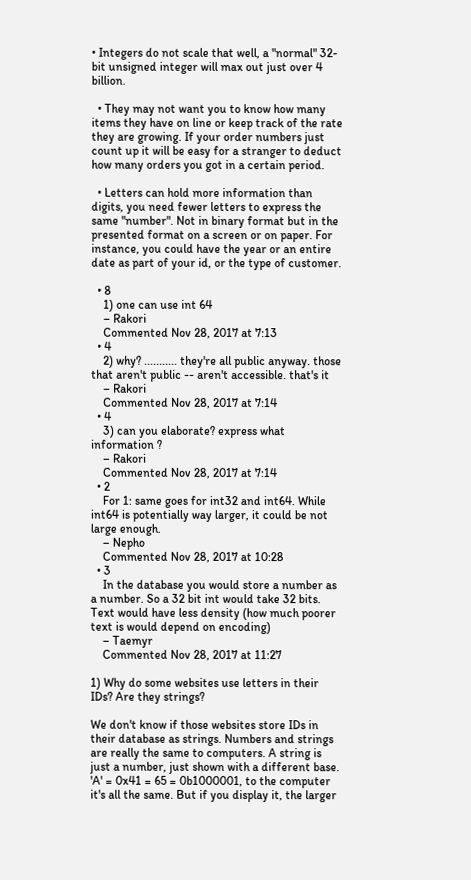• Integers do not scale that well, a "normal" 32-bit unsigned integer will max out just over 4 billion.

  • They may not want you to know how many items they have on line or keep track of the rate they are growing. If your order numbers just count up it will be easy for a stranger to deduct how many orders you got in a certain period.

  • Letters can hold more information than digits, you need fewer letters to express the same "number". Not in binary format but in the presented format on a screen or on paper. For instance, you could have the year or an entire date as part of your id, or the type of customer.

  • 8
    1) one can use int 64
    – Rakori
    Commented Nov 28, 2017 at 7:13
  • 4
    2) why? ........... they're all public anyway. those that aren't public -- aren't accessible. that's it
    – Rakori
    Commented Nov 28, 2017 at 7:14
  • 4
    3) can you elaborate? express what information ?
    – Rakori
    Commented Nov 28, 2017 at 7:14
  • 2
    For 1: same goes for int32 and int64. While int64 is potentially way larger, it could be not large enough.
    – Nepho
    Commented Nov 28, 2017 at 10:28
  • 3
    In the database you would store a number as a number. So a 32 bit int would take 32 bits. Text would have less density (how much poorer text is would depend on encoding)
    – Taemyr
    Commented Nov 28, 2017 at 11:27

1) Why do some websites use letters in their IDs? Are they strings?

We don't know if those websites store IDs in their database as strings. Numbers and strings are really the same to computers. A string is just a number, just shown with a different base. 'A' = 0x41 = 65 = 0b1000001, to the computer it's all the same. But if you display it, the larger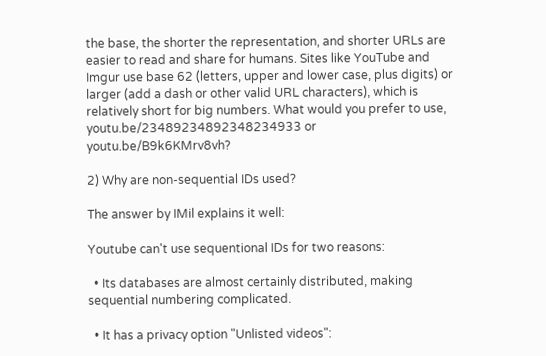the base, the shorter the representation, and shorter URLs are easier to read and share for humans. Sites like YouTube and Imgur use base 62 (letters, upper and lower case, plus digits) or larger (add a dash or other valid URL characters), which is relatively short for big numbers. What would you prefer to use, youtu.be/23489234892348234933 or youtu.be/B9k6KMrv8vh?

2) Why are non-sequential IDs used?

The answer by IMil explains it well:

Youtube can't use sequentional IDs for two reasons:

  • Its databases are almost certainly distributed, making sequential numbering complicated.

  • It has a privacy option "Unlisted videos":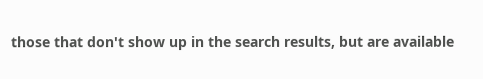those that don't show up in the search results, but are available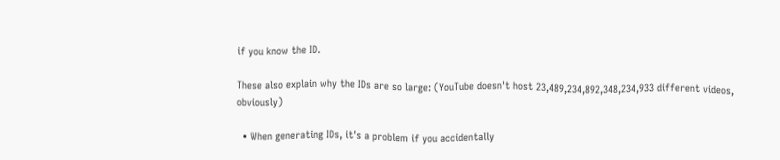if you know the ID.

These also explain why the IDs are so large: (YouTube doesn't host 23,489,234,892,348,234,933 different videos, obviously)

  • When generating IDs, it's a problem if you accidentally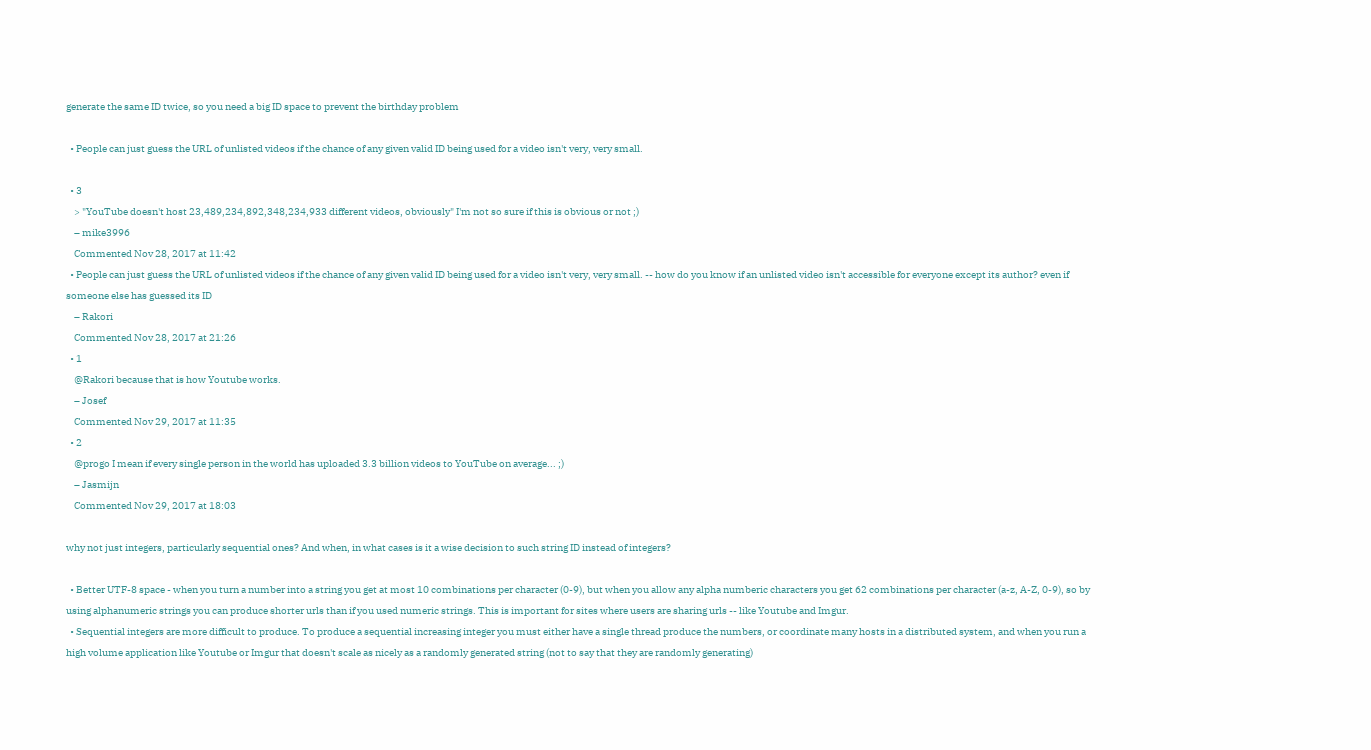generate the same ID twice, so you need a big ID space to prevent the birthday problem

  • People can just guess the URL of unlisted videos if the chance of any given valid ID being used for a video isn't very, very small.

  • 3
    > "YouTube doesn't host 23,489,234,892,348,234,933 different videos, obviously" I'm not so sure if this is obvious or not ;)
    – mike3996
    Commented Nov 28, 2017 at 11:42
  • People can just guess the URL of unlisted videos if the chance of any given valid ID being used for a video isn't very, very small. -- how do you know if an unlisted video isn't accessible for everyone except its author? even if someone else has guessed its ID
    – Rakori
    Commented Nov 28, 2017 at 21:26
  • 1
    @Rakori because that is how Youtube works.
    – Josef
    Commented Nov 29, 2017 at 11:35
  • 2
    @progo I mean if every single person in the world has uploaded 3.3 billion videos to YouTube on average... ;)
    – Jasmijn
    Commented Nov 29, 2017 at 18:03

why not just integers, particularly sequential ones? And when, in what cases is it a wise decision to such string ID instead of integers?

  • Better UTF-8 space - when you turn a number into a string you get at most 10 combinations per character (0-9), but when you allow any alpha numberic characters you get 62 combinations per character (a-z, A-Z, 0-9), so by using alphanumeric strings you can produce shorter urls than if you used numeric strings. This is important for sites where users are sharing urls -- like Youtube and Imgur.
  • Sequential integers are more difficult to produce. To produce a sequential increasing integer you must either have a single thread produce the numbers, or coordinate many hosts in a distributed system, and when you run a high volume application like Youtube or Imgur that doesn't scale as nicely as a randomly generated string (not to say that they are randomly generating)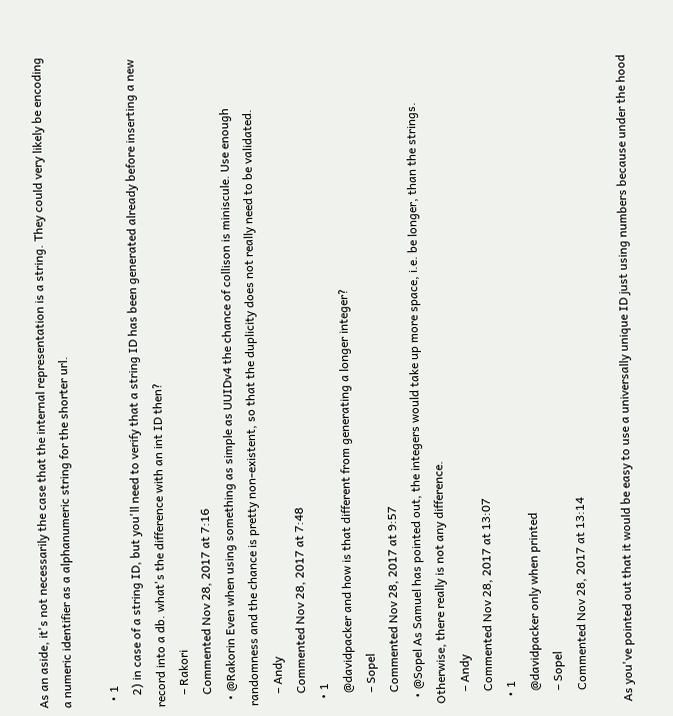As an aside, it's not necessarily the case that the internal representation is a string. They could very likely be encoding a numeric identifier as a alphanumeric string for the shorter url.

  • 1
    2) in case of a string ID, but you'll need to verify that a string ID has been generated already before inserting a new record into a db. what's the difference with an int ID then?
    – Rakori
    Commented Nov 28, 2017 at 7:16
  • @Rakorin Even when using something as simple as UUIDv4 the chance of collison is miniscule. Use enough randomness and the chance is pretty non-existent, so that the duplicity does not really need to be validated.
    – Andy
    Commented Nov 28, 2017 at 7:48
  • 1
    @davidpacker and how is that different from generating a longer integer?
    – Sopel
    Commented Nov 28, 2017 at 9:57
  • @Sopel As Samuel has pointed out, the integers would take up more space, i.e. be longer, than the strings. Otherwise, there really is not any difference.
    – Andy
    Commented Nov 28, 2017 at 13:07
  • 1
    @davidpacker only when printed
    – Sopel
    Commented Nov 28, 2017 at 13:14

As you've pointed out that it would be easy to use a universally unique ID just using numbers because under the hood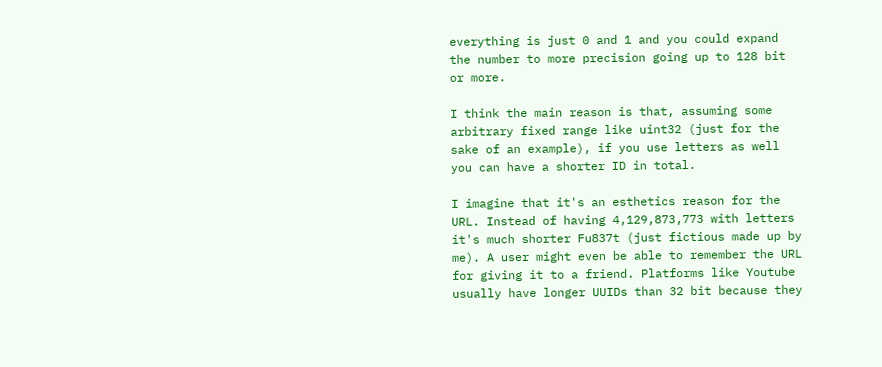everything is just 0 and 1 and you could expand the number to more precision going up to 128 bit or more.

I think the main reason is that, assuming some arbitrary fixed range like uint32 (just for the sake of an example), if you use letters as well you can have a shorter ID in total.

I imagine that it's an esthetics reason for the URL. Instead of having 4,129,873,773 with letters it's much shorter Fu837t (just fictious made up by me). A user might even be able to remember the URL for giving it to a friend. Platforms like Youtube usually have longer UUIDs than 32 bit because they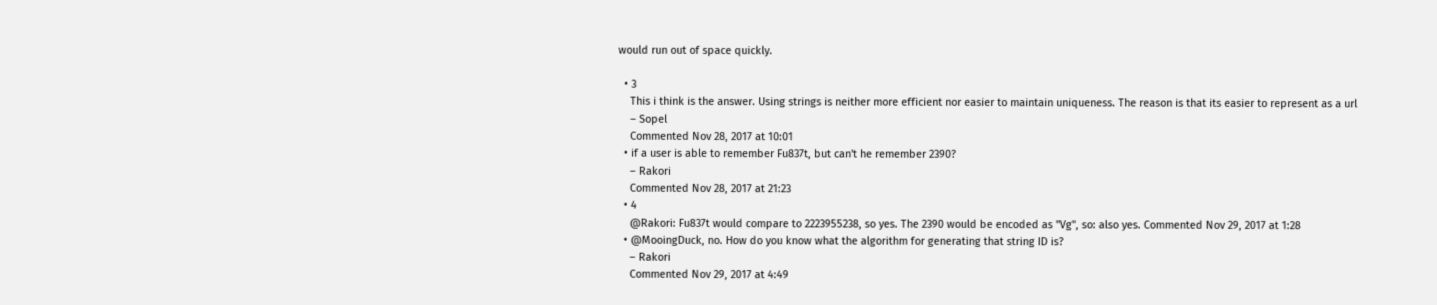would run out of space quickly.

  • 3
    This i think is the answer. Using strings is neither more efficient nor easier to maintain uniqueness. The reason is that its easier to represent as a url
    – Sopel
    Commented Nov 28, 2017 at 10:01
  • if a user is able to remember Fu837t, but can't he remember 2390?
    – Rakori
    Commented Nov 28, 2017 at 21:23
  • 4
    @Rakori: Fu837t would compare to 2223955238, so yes. The 2390 would be encoded as "Vg", so: also yes. Commented Nov 29, 2017 at 1:28
  • @MooingDuck, no. How do you know what the algorithm for generating that string ID is?
    – Rakori
    Commented Nov 29, 2017 at 4:49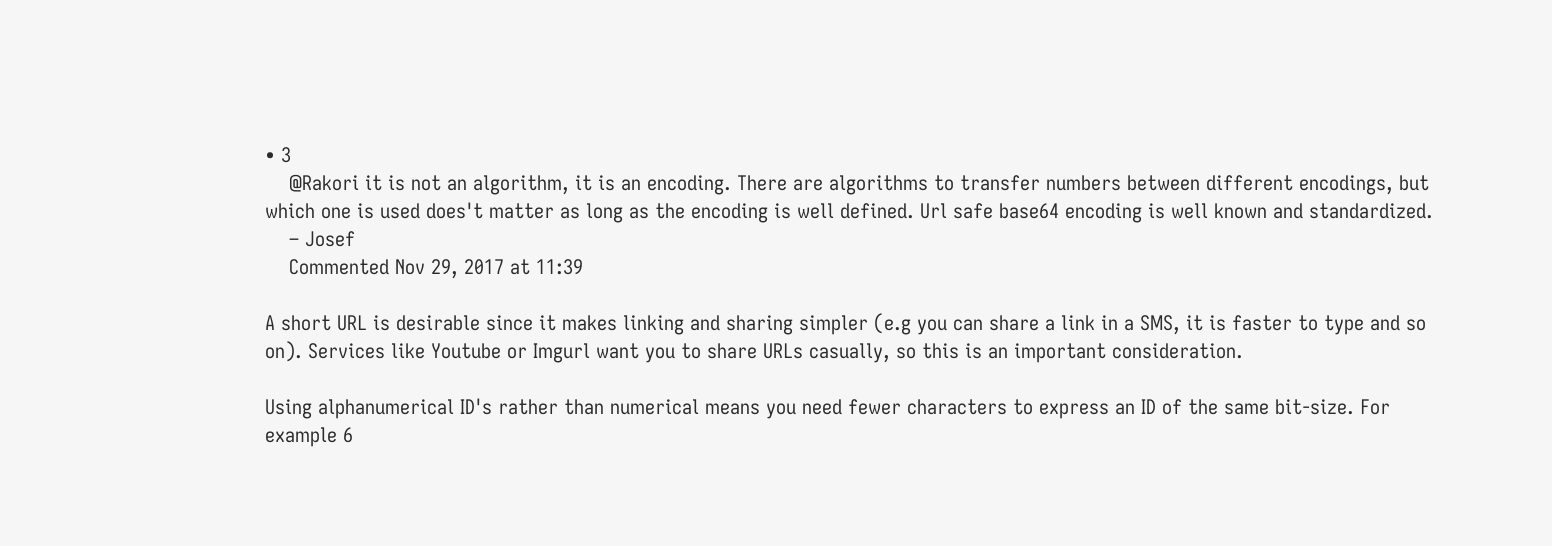• 3
    @Rakori it is not an algorithm, it is an encoding. There are algorithms to transfer numbers between different encodings, but which one is used does't matter as long as the encoding is well defined. Url safe base64 encoding is well known and standardized.
    – Josef
    Commented Nov 29, 2017 at 11:39

A short URL is desirable since it makes linking and sharing simpler (e.g you can share a link in a SMS, it is faster to type and so on). Services like Youtube or Imgurl want you to share URLs casually, so this is an important consideration.

Using alphanumerical ID's rather than numerical means you need fewer characters to express an ID of the same bit-size. For example 6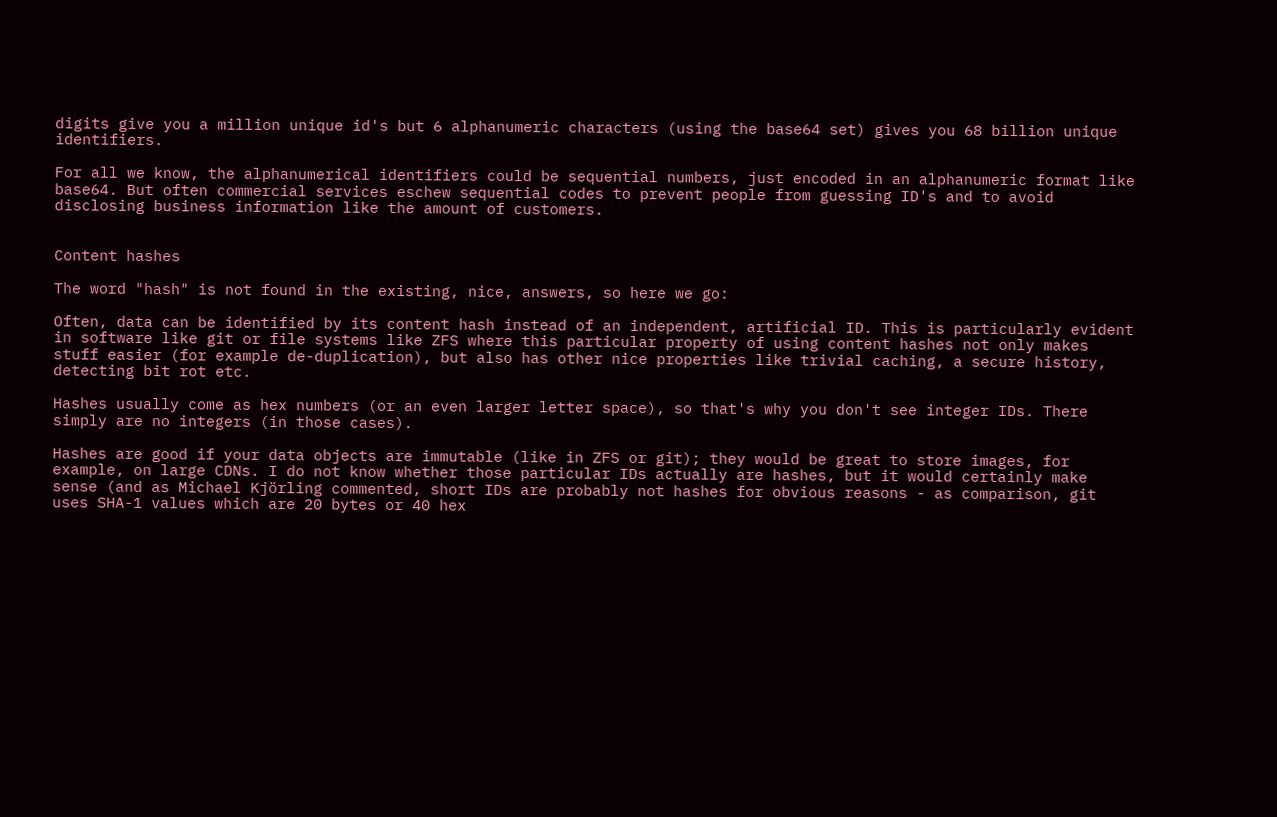digits give you a million unique id's but 6 alphanumeric characters (using the base64 set) gives you 68 billion unique identifiers.

For all we know, the alphanumerical identifiers could be sequential numbers, just encoded in an alphanumeric format like base64. But often commercial services eschew sequential codes to prevent people from guessing ID's and to avoid disclosing business information like the amount of customers.


Content hashes

The word "hash" is not found in the existing, nice, answers, so here we go:

Often, data can be identified by its content hash instead of an independent, artificial ID. This is particularly evident in software like git or file systems like ZFS where this particular property of using content hashes not only makes stuff easier (for example de-duplication), but also has other nice properties like trivial caching, a secure history, detecting bit rot etc.

Hashes usually come as hex numbers (or an even larger letter space), so that's why you don't see integer IDs. There simply are no integers (in those cases).

Hashes are good if your data objects are immutable (like in ZFS or git); they would be great to store images, for example, on large CDNs. I do not know whether those particular IDs actually are hashes, but it would certainly make sense (and as Michael Kjörling commented, short IDs are probably not hashes for obvious reasons - as comparison, git uses SHA-1 values which are 20 bytes or 40 hex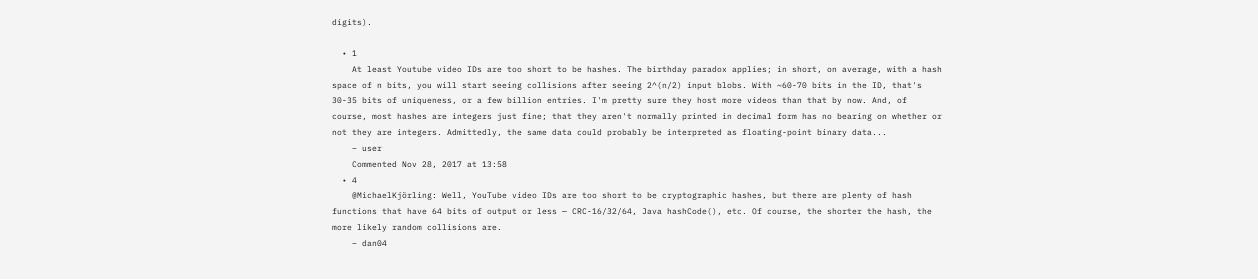digits).

  • 1
    At least Youtube video IDs are too short to be hashes. The birthday paradox applies; in short, on average, with a hash space of n bits, you will start seeing collisions after seeing 2^(n/2) input blobs. With ~60-70 bits in the ID, that's 30-35 bits of uniqueness, or a few billion entries. I'm pretty sure they host more videos than that by now. And, of course, most hashes are integers just fine; that they aren't normally printed in decimal form has no bearing on whether or not they are integers. Admittedly, the same data could probably be interpreted as floating-point binary data...
    – user
    Commented Nov 28, 2017 at 13:58
  • 4
    @MichaelKjörling: Well, YouTube video IDs are too short to be cryptographic hashes, but there are plenty of hash functions that have 64 bits of output or less — CRC-16/32/64, Java hashCode(), etc. Of course, the shorter the hash, the more likely random collisions are.
    – dan04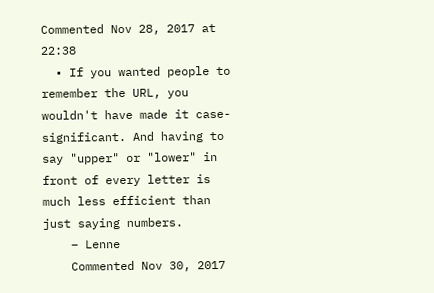Commented Nov 28, 2017 at 22:38
  • If you wanted people to remember the URL, you wouldn't have made it case-significant. And having to say "upper" or "lower" in front of every letter is much less efficient than just saying numbers.
    – Lenne
    Commented Nov 30, 2017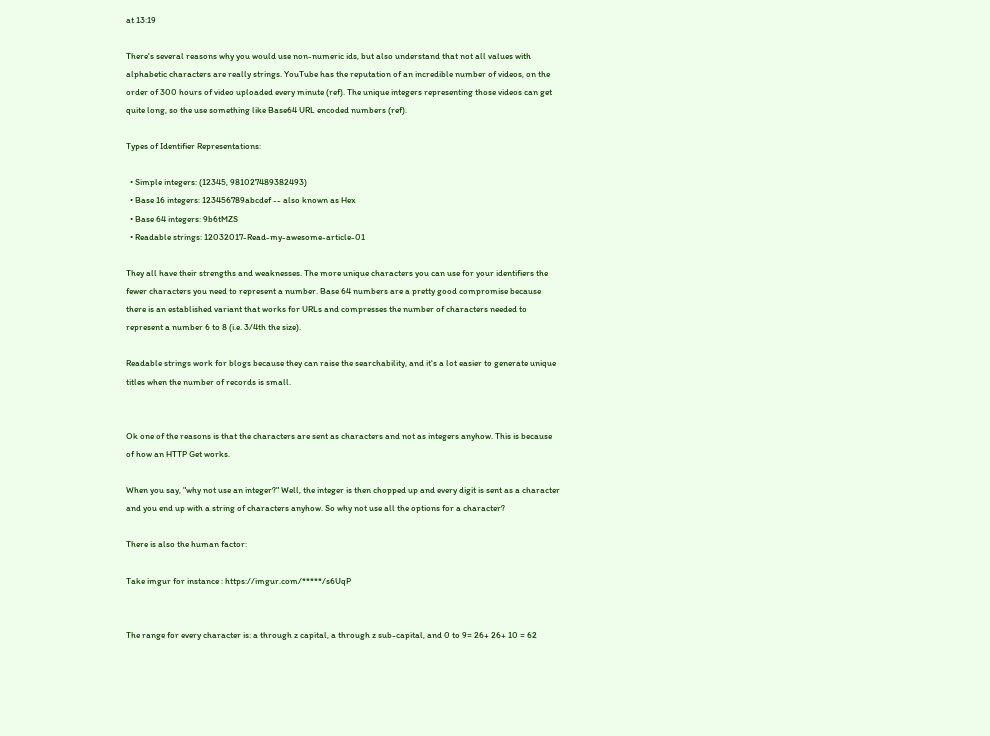at 13:19

There's several reasons why you would use non-numeric ids, but also understand that not all values with alphabetic characters are really strings. YouTube has the reputation of an incredible number of videos, on the order of 300 hours of video uploaded every minute (ref). The unique integers representing those videos can get quite long, so the use something like Base64 URL encoded numbers (ref).

Types of Identifier Representations:

  • Simple integers: (12345, 981027489382493)
  • Base 16 integers: 123456789abcdef -- also known as Hex
  • Base 64 integers: 9b6tMZS
  • Readable strings: 12032017-Read-my-awesome-article-01

They all have their strengths and weaknesses. The more unique characters you can use for your identifiers the fewer characters you need to represent a number. Base 64 numbers are a pretty good compromise because there is an established variant that works for URLs and compresses the number of characters needed to represent a number 6 to 8 (i.e. 3/4th the size).

Readable strings work for blogs because they can raise the searchability, and it's a lot easier to generate unique titles when the number of records is small.


Ok one of the reasons is that the characters are sent as characters and not as integers anyhow. This is because of how an HTTP Get works.

When you say, "why not use an integer?" Well, the integer is then chopped up and every digit is sent as a character and you end up with a string of characters anyhow. So why not use all the options for a character?

There is also the human factor:

Take imgur for instance : https://imgur.com/*****/s6UqP


The range for every character is: a through z capital, a through z sub-capital, and 0 to 9= 26+ 26+ 10 = 62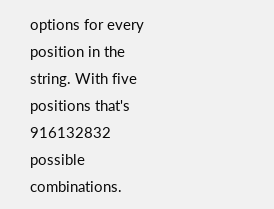options for every position in the string. With five positions that's 916132832 possible combinations.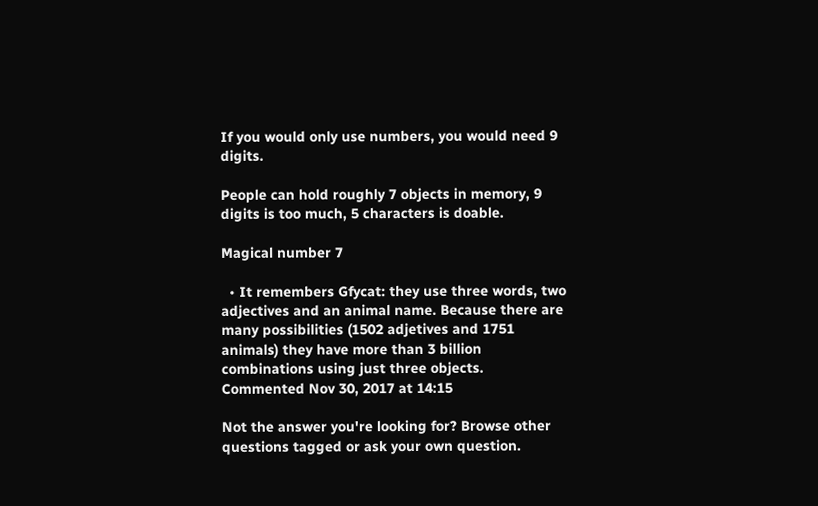If you would only use numbers, you would need 9 digits.

People can hold roughly 7 objects in memory, 9 digits is too much, 5 characters is doable.

Magical number 7

  • It remembers Gfycat: they use three words, two adjectives and an animal name. Because there are many possibilities (1502 adjetives and 1751 animals) they have more than 3 billion combinations using just three objects. Commented Nov 30, 2017 at 14:15

Not the answer you're looking for? Browse other questions tagged or ask your own question.